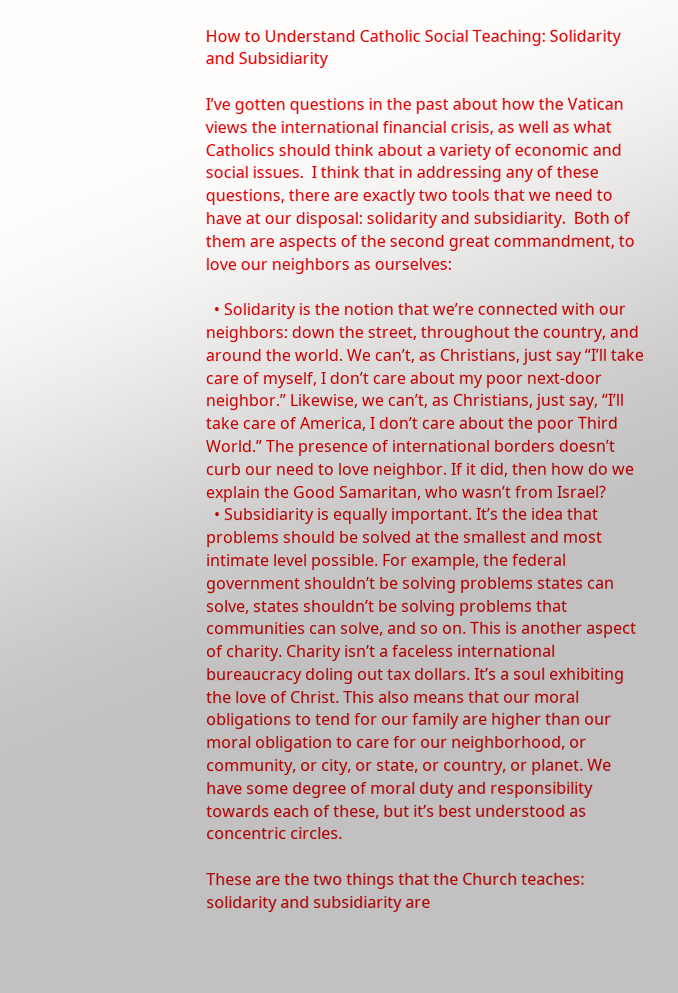How to Understand Catholic Social Teaching: Solidarity and Subsidiarity

I’ve gotten questions in the past about how the Vatican views the international financial crisis, as well as what Catholics should think about a variety of economic and social issues.  I think that in addressing any of these questions, there are exactly two tools that we need to have at our disposal: solidarity and subsidiarity.  Both of them are aspects of the second great commandment, to love our neighbors as ourselves:

  • Solidarity is the notion that we’re connected with our neighbors: down the street, throughout the country, and around the world. We can’t, as Christians, just say “I’ll take care of myself, I don’t care about my poor next-door neighbor.” Likewise, we can’t, as Christians, just say, “I’ll take care of America, I don’t care about the poor Third World.” The presence of international borders doesn’t curb our need to love neighbor. If it did, then how do we explain the Good Samaritan, who wasn’t from Israel?
  • Subsidiarity is equally important. It’s the idea that problems should be solved at the smallest and most intimate level possible. For example, the federal government shouldn’t be solving problems states can solve, states shouldn’t be solving problems that communities can solve, and so on. This is another aspect of charity. Charity isn’t a faceless international bureaucracy doling out tax dollars. It’s a soul exhibiting the love of Christ. This also means that our moral obligations to tend for our family are higher than our moral obligation to care for our neighborhood, or community, or city, or state, or country, or planet. We have some degree of moral duty and responsibility towards each of these, but it’s best understood as concentric circles.

These are the two things that the Church teaches: solidarity and subsidiarity are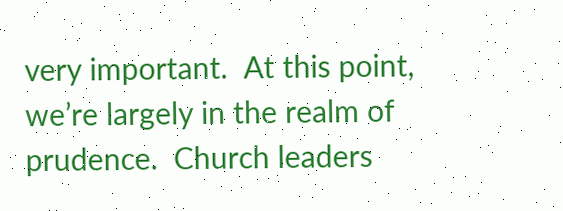very important.  At this point, we’re largely in the realm of prudence.  Church leaders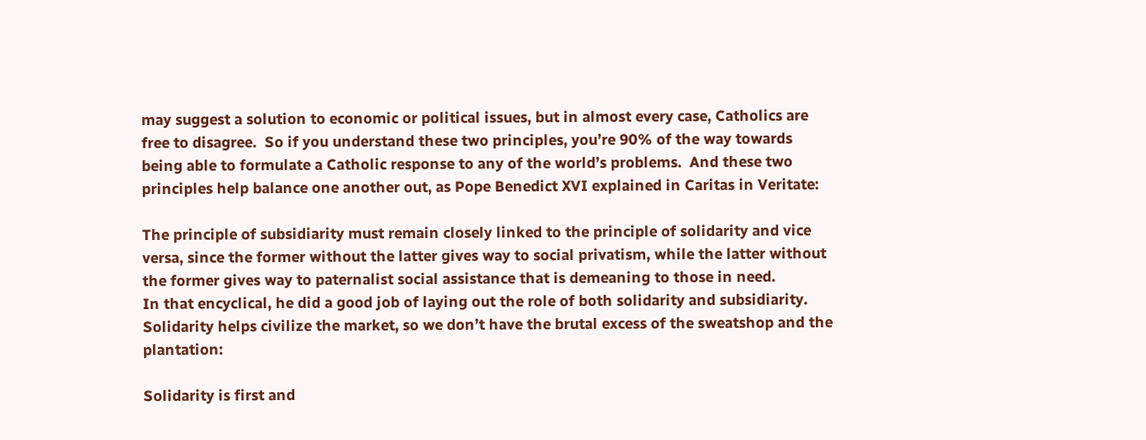may suggest a solution to economic or political issues, but in almost every case, Catholics are free to disagree.  So if you understand these two principles, you’re 90% of the way towards being able to formulate a Catholic response to any of the world’s problems.  And these two principles help balance one another out, as Pope Benedict XVI explained in Caritas in Veritate:

The principle of subsidiarity must remain closely linked to the principle of solidarity and vice versa, since the former without the latter gives way to social privatism, while the latter without the former gives way to paternalist social assistance that is demeaning to those in need.
In that encyclical, he did a good job of laying out the role of both solidarity and subsidiarity.  Solidarity helps civilize the market, so we don’t have the brutal excess of the sweatshop and the plantation:

Solidarity is first and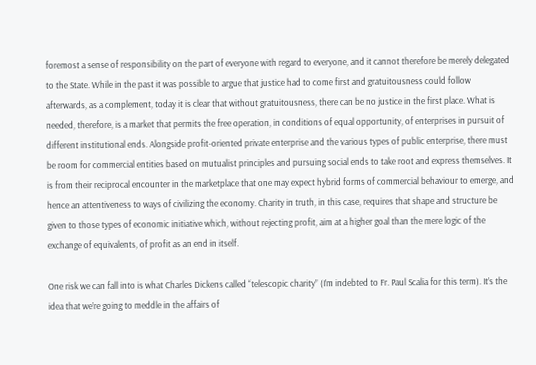foremost a sense of responsibility on the part of everyone with regard to everyone, and it cannot therefore be merely delegated to the State. While in the past it was possible to argue that justice had to come first and gratuitousness could follow afterwards, as a complement, today it is clear that without gratuitousness, there can be no justice in the first place. What is needed, therefore, is a market that permits the free operation, in conditions of equal opportunity, of enterprises in pursuit of different institutional ends. Alongside profit-oriented private enterprise and the various types of public enterprise, there must be room for commercial entities based on mutualist principles and pursuing social ends to take root and express themselves. It is from their reciprocal encounter in the marketplace that one may expect hybrid forms of commercial behaviour to emerge, and hence an attentiveness to ways of civilizing the economy. Charity in truth, in this case, requires that shape and structure be given to those types of economic initiative which, without rejecting profit, aim at a higher goal than the mere logic of the exchange of equivalents, of profit as an end in itself.

One risk we can fall into is what Charles Dickens called “telescopic charity” (I’m indebted to Fr. Paul Scalia for this term). It’s the idea that we’re going to meddle in the affairs of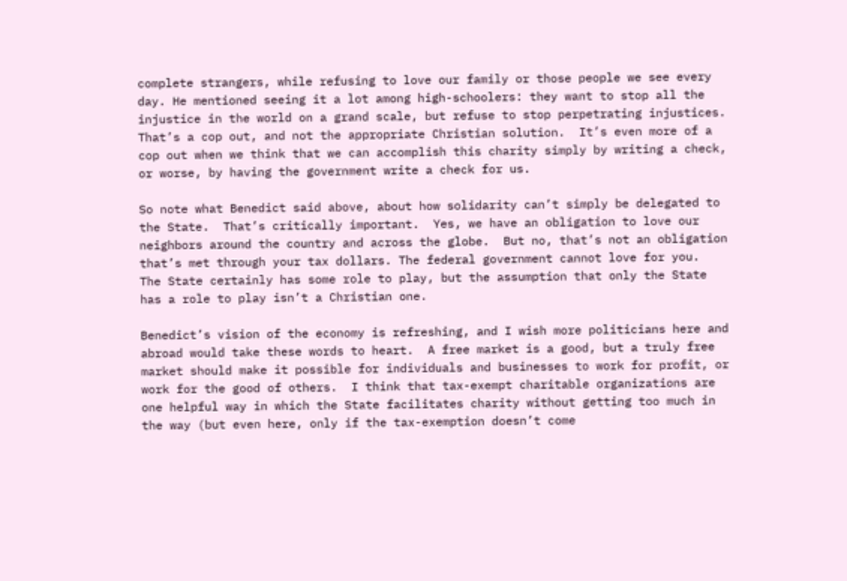complete strangers, while refusing to love our family or those people we see every day. He mentioned seeing it a lot among high-schoolers: they want to stop all the injustice in the world on a grand scale, but refuse to stop perpetrating injustices.  That’s a cop out, and not the appropriate Christian solution.  It’s even more of a cop out when we think that we can accomplish this charity simply by writing a check, or worse, by having the government write a check for us.

So note what Benedict said above, about how solidarity can’t simply be delegated to the State.  That’s critically important.  Yes, we have an obligation to love our neighbors around the country and across the globe.  But no, that’s not an obligation that’s met through your tax dollars. The federal government cannot love for you.  The State certainly has some role to play, but the assumption that only the State has a role to play isn’t a Christian one.

Benedict’s vision of the economy is refreshing, and I wish more politicians here and abroad would take these words to heart.  A free market is a good, but a truly free market should make it possible for individuals and businesses to work for profit, or work for the good of others.  I think that tax-exempt charitable organizations are one helpful way in which the State facilitates charity without getting too much in the way (but even here, only if the tax-exemption doesn’t come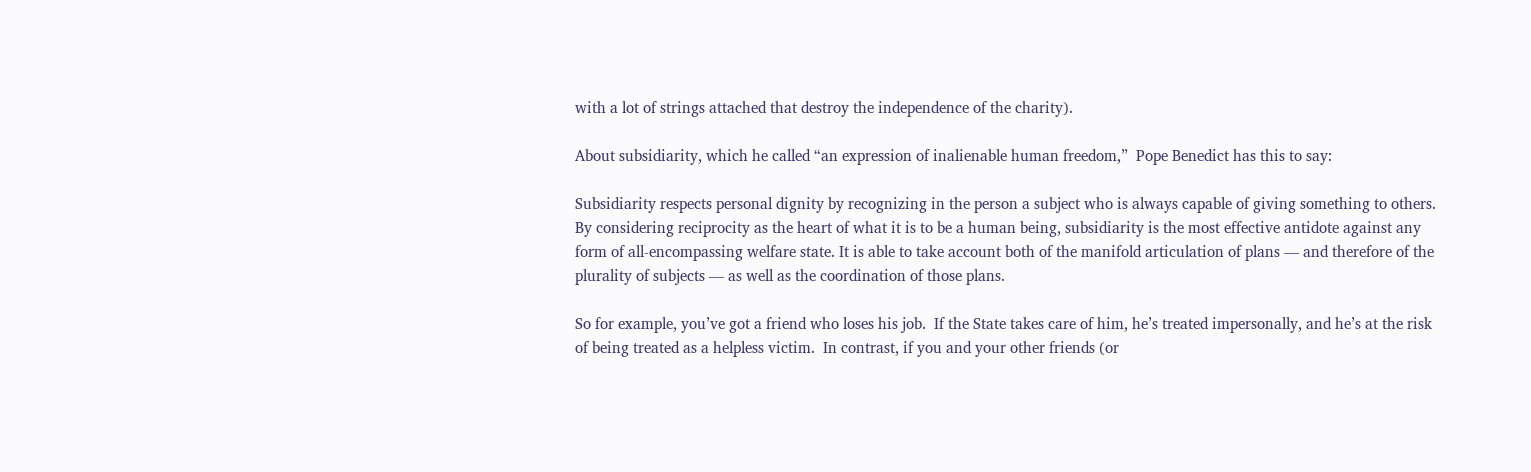with a lot of strings attached that destroy the independence of the charity).

About subsidiarity, which he called “an expression of inalienable human freedom,”  Pope Benedict has this to say:

Subsidiarity respects personal dignity by recognizing in the person a subject who is always capable of giving something to others. By considering reciprocity as the heart of what it is to be a human being, subsidiarity is the most effective antidote against any form of all-encompassing welfare state. It is able to take account both of the manifold articulation of plans — and therefore of the plurality of subjects — as well as the coordination of those plans.

So for example, you’ve got a friend who loses his job.  If the State takes care of him, he’s treated impersonally, and he’s at the risk of being treated as a helpless victim.  In contrast, if you and your other friends (or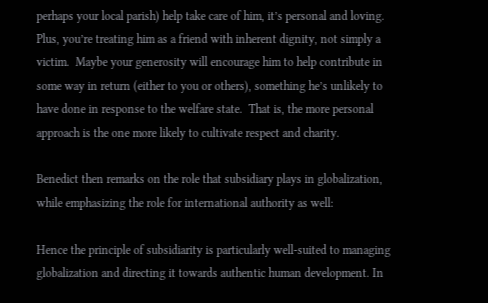perhaps your local parish) help take care of him, it’s personal and loving.  Plus, you’re treating him as a friend with inherent dignity, not simply a victim.  Maybe your generosity will encourage him to help contribute in some way in return (either to you or others), something he’s unlikely to have done in response to the welfare state.  That is, the more personal approach is the one more likely to cultivate respect and charity.

Benedict then remarks on the role that subsidiary plays in globalization, while emphasizing the role for international authority as well:

Hence the principle of subsidiarity is particularly well-suited to managing globalization and directing it towards authentic human development. In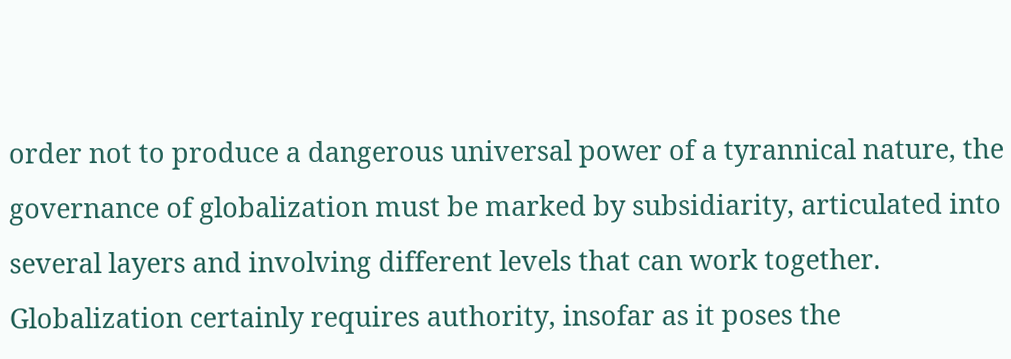order not to produce a dangerous universal power of a tyrannical nature, the governance of globalization must be marked by subsidiarity, articulated into several layers and involving different levels that can work together. Globalization certainly requires authority, insofar as it poses the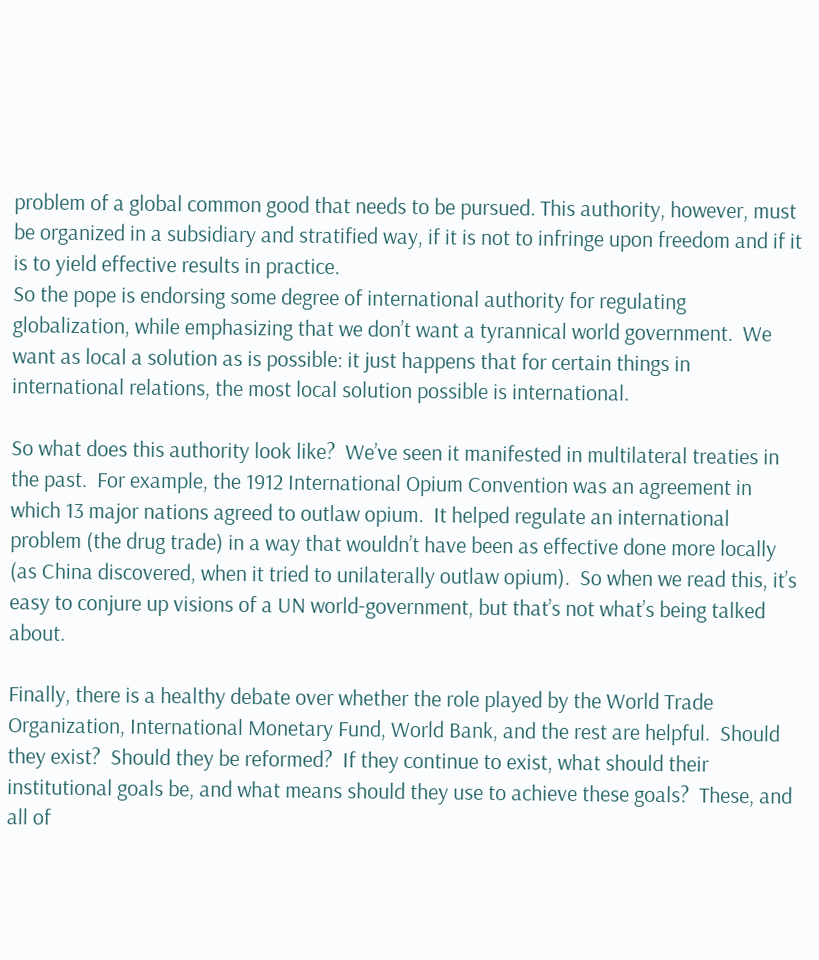problem of a global common good that needs to be pursued. This authority, however, must be organized in a subsidiary and stratified way, if it is not to infringe upon freedom and if it is to yield effective results in practice.
So the pope is endorsing some degree of international authority for regulating globalization, while emphasizing that we don’t want a tyrannical world government.  We want as local a solution as is possible: it just happens that for certain things in international relations, the most local solution possible is international.

So what does this authority look like?  We’ve seen it manifested in multilateral treaties in the past.  For example, the 1912 International Opium Convention was an agreement in which 13 major nations agreed to outlaw opium.  It helped regulate an international problem (the drug trade) in a way that wouldn’t have been as effective done more locally (as China discovered, when it tried to unilaterally outlaw opium).  So when we read this, it’s easy to conjure up visions of a UN world-government, but that’s not what’s being talked about.

Finally, there is a healthy debate over whether the role played by the World Trade Organization, International Monetary Fund, World Bank, and the rest are helpful.  Should they exist?  Should they be reformed?  If they continue to exist, what should their institutional goals be, and what means should they use to achieve these goals?  These, and all of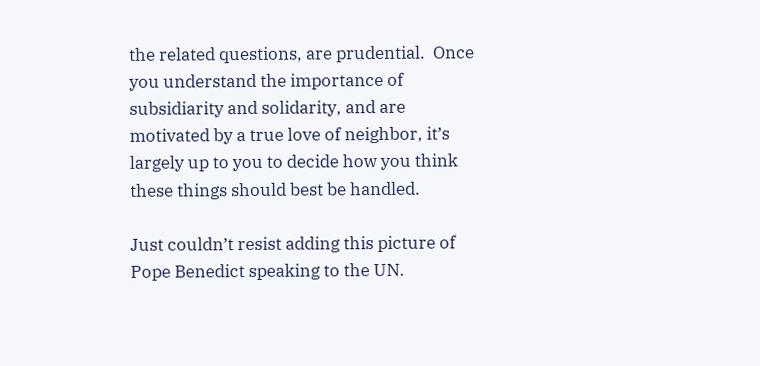the related questions, are prudential.  Once you understand the importance of subsidiarity and solidarity, and are motivated by a true love of neighbor, it’s largely up to you to decide how you think these things should best be handled.

Just couldn’t resist adding this picture of Pope Benedict speaking to the UN.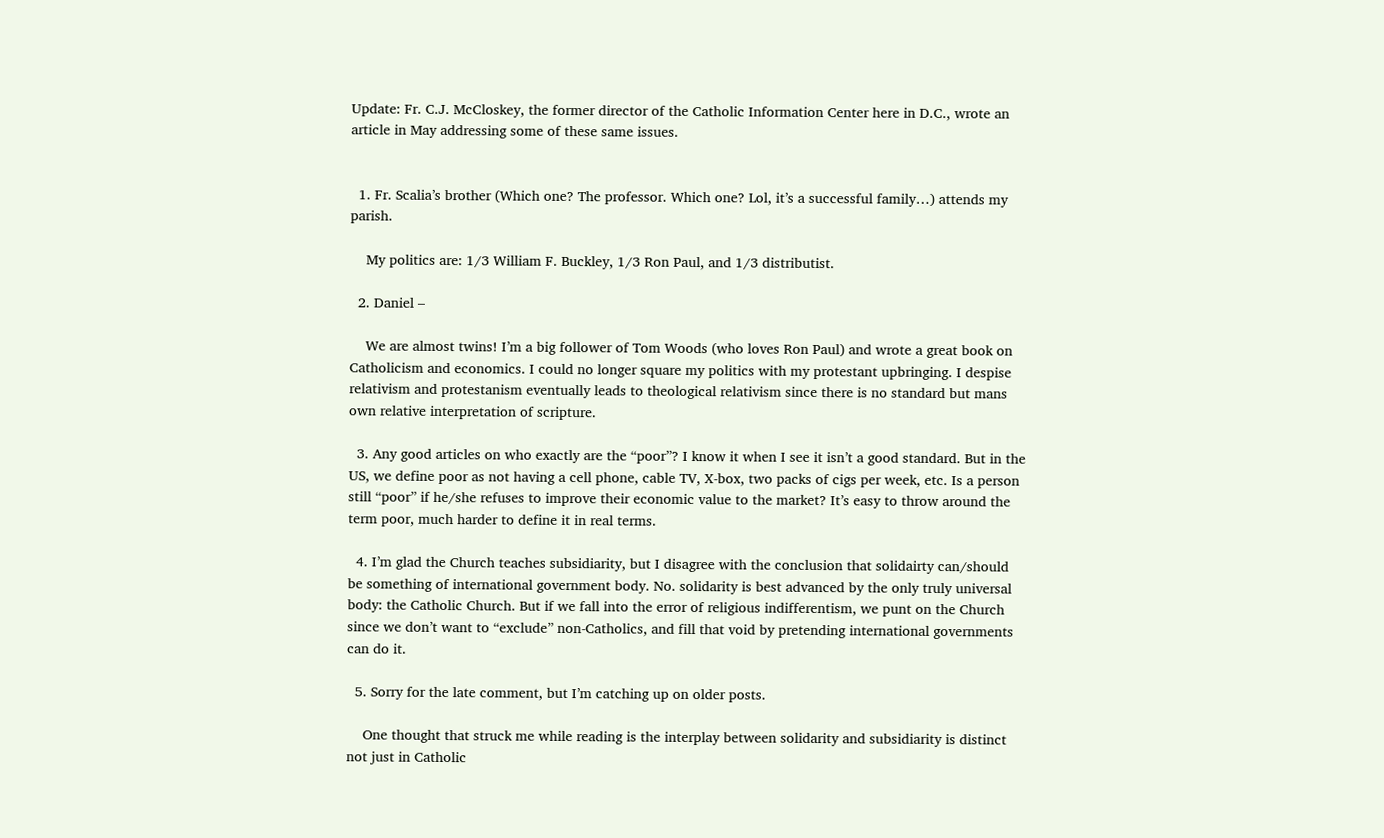Update: Fr. C.J. McCloskey, the former director of the Catholic Information Center here in D.C., wrote an article in May addressing some of these same issues.


  1. Fr. Scalia’s brother (Which one? The professor. Which one? Lol, it’s a successful family…) attends my parish.

    My politics are: 1/3 William F. Buckley, 1/3 Ron Paul, and 1/3 distributist.

  2. Daniel –

    We are almost twins! I’m a big follower of Tom Woods (who loves Ron Paul) and wrote a great book on Catholicism and economics. I could no longer square my politics with my protestant upbringing. I despise relativism and protestanism eventually leads to theological relativism since there is no standard but mans own relative interpretation of scripture.

  3. Any good articles on who exactly are the “poor”? I know it when I see it isn’t a good standard. But in the US, we define poor as not having a cell phone, cable TV, X-box, two packs of cigs per week, etc. Is a person still “poor” if he/she refuses to improve their economic value to the market? It’s easy to throw around the term poor, much harder to define it in real terms.

  4. I’m glad the Church teaches subsidiarity, but I disagree with the conclusion that solidairty can/should be something of international government body. No. solidarity is best advanced by the only truly universal body: the Catholic Church. But if we fall into the error of religious indifferentism, we punt on the Church since we don’t want to “exclude” non-Catholics, and fill that void by pretending international governments can do it.

  5. Sorry for the late comment, but I’m catching up on older posts.

    One thought that struck me while reading is the interplay between solidarity and subsidiarity is distinct not just in Catholic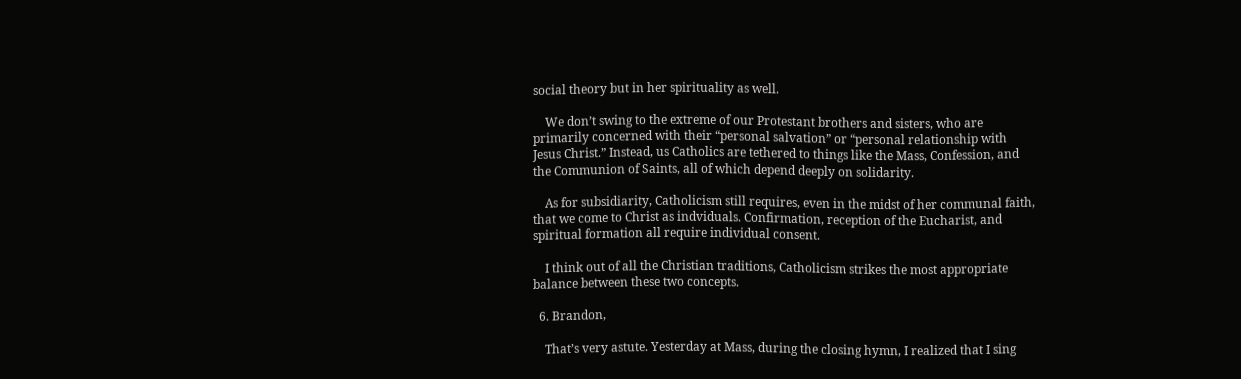social theory but in her spirituality as well.

    We don’t swing to the extreme of our Protestant brothers and sisters, who are primarily concerned with their “personal salvation” or “personal relationship with Jesus Christ.” Instead, us Catholics are tethered to things like the Mass, Confession, and the Communion of Saints, all of which depend deeply on solidarity.

    As for subsidiarity, Catholicism still requires, even in the midst of her communal faith, that we come to Christ as indviduals. Confirmation, reception of the Eucharist, and spiritual formation all require individual consent.

    I think out of all the Christian traditions, Catholicism strikes the most appropriate balance between these two concepts.

  6. Brandon,

    That’s very astute. Yesterday at Mass, during the closing hymn, I realized that I sing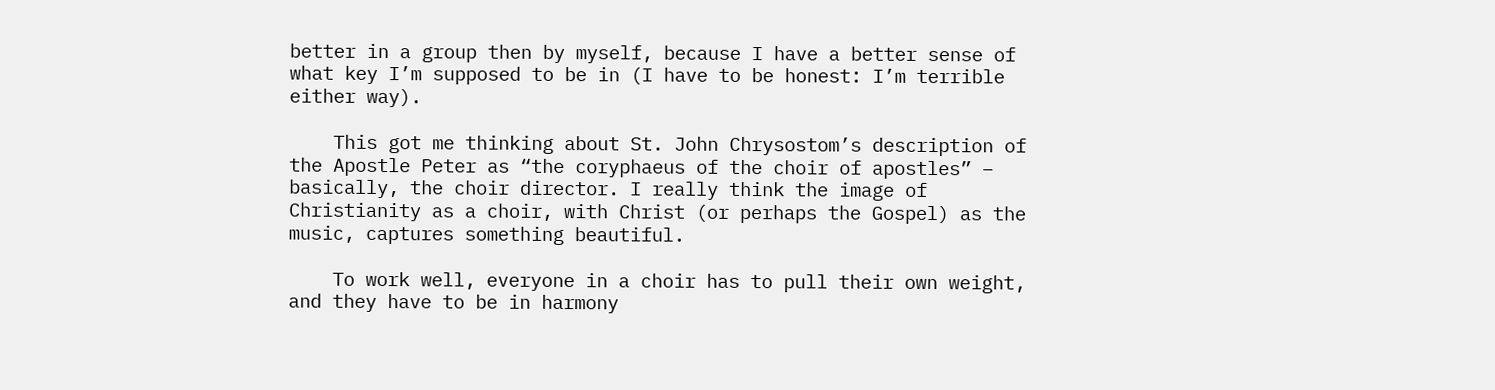better in a group then by myself, because I have a better sense of what key I’m supposed to be in (I have to be honest: I’m terrible either way).

    This got me thinking about St. John Chrysostom’s description of the Apostle Peter as “the coryphaeus of the choir of apostles” – basically, the choir director. I really think the image of Christianity as a choir, with Christ (or perhaps the Gospel) as the music, captures something beautiful.

    To work well, everyone in a choir has to pull their own weight, and they have to be in harmony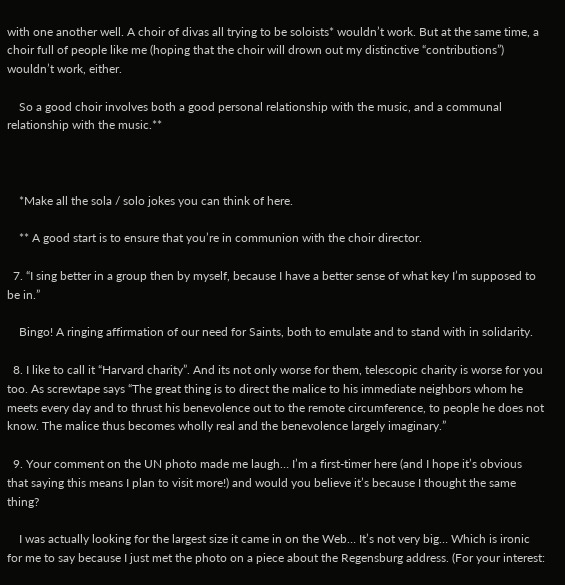with one another well. A choir of divas all trying to be soloists* wouldn’t work. But at the same time, a choir full of people like me (hoping that the choir will drown out my distinctive “contributions”) wouldn’t work, either.

    So a good choir involves both a good personal relationship with the music, and a communal relationship with the music.**



    *Make all the sola / solo jokes you can think of here.

    ** A good start is to ensure that you’re in communion with the choir director.

  7. “I sing better in a group then by myself, because I have a better sense of what key I’m supposed to be in.”

    Bingo! A ringing affirmation of our need for Saints, both to emulate and to stand with in solidarity.

  8. I like to call it “Harvard charity”. And its not only worse for them, telescopic charity is worse for you too. As screwtape says “The great thing is to direct the malice to his immediate neighbors whom he meets every day and to thrust his benevolence out to the remote circumference, to people he does not know. The malice thus becomes wholly real and the benevolence largely imaginary.”

  9. Your comment on the UN photo made me laugh… I’m a first-timer here (and I hope it’s obvious that saying this means I plan to visit more!) and would you believe it’s because I thought the same thing?

    I was actually looking for the largest size it came in on the Web… It’s not very big… Which is ironic for me to say because I just met the photo on a piece about the Regensburg address. (For your interest: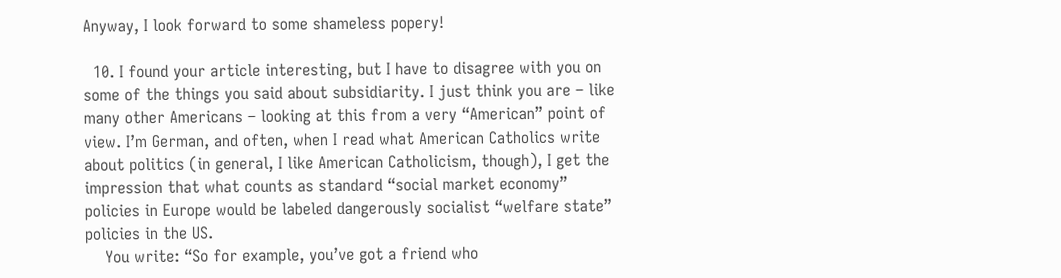Anyway, I look forward to some shameless popery!

  10. I found your article interesting, but I have to disagree with you on some of the things you said about subsidiarity. I just think you are – like many other Americans – looking at this from a very “American” point of view. I’m German, and often, when I read what American Catholics write about politics (in general, I like American Catholicism, though), I get the impression that what counts as standard “social market economy” policies in Europe would be labeled dangerously socialist “welfare state” policies in the US.
    You write: “So for example, you’ve got a friend who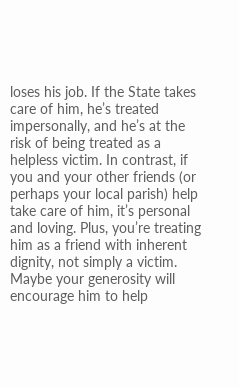loses his job. If the State takes care of him, he’s treated impersonally, and he’s at the risk of being treated as a helpless victim. In contrast, if you and your other friends (or perhaps your local parish) help take care of him, it’s personal and loving. Plus, you’re treating him as a friend with inherent dignity, not simply a victim. Maybe your generosity will encourage him to help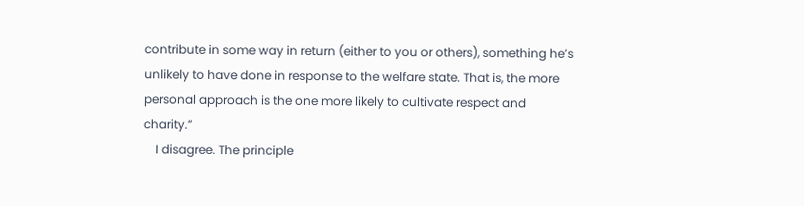contribute in some way in return (either to you or others), something he’s unlikely to have done in response to the welfare state. That is, the more personal approach is the one more likely to cultivate respect and charity.”
    I disagree. The principle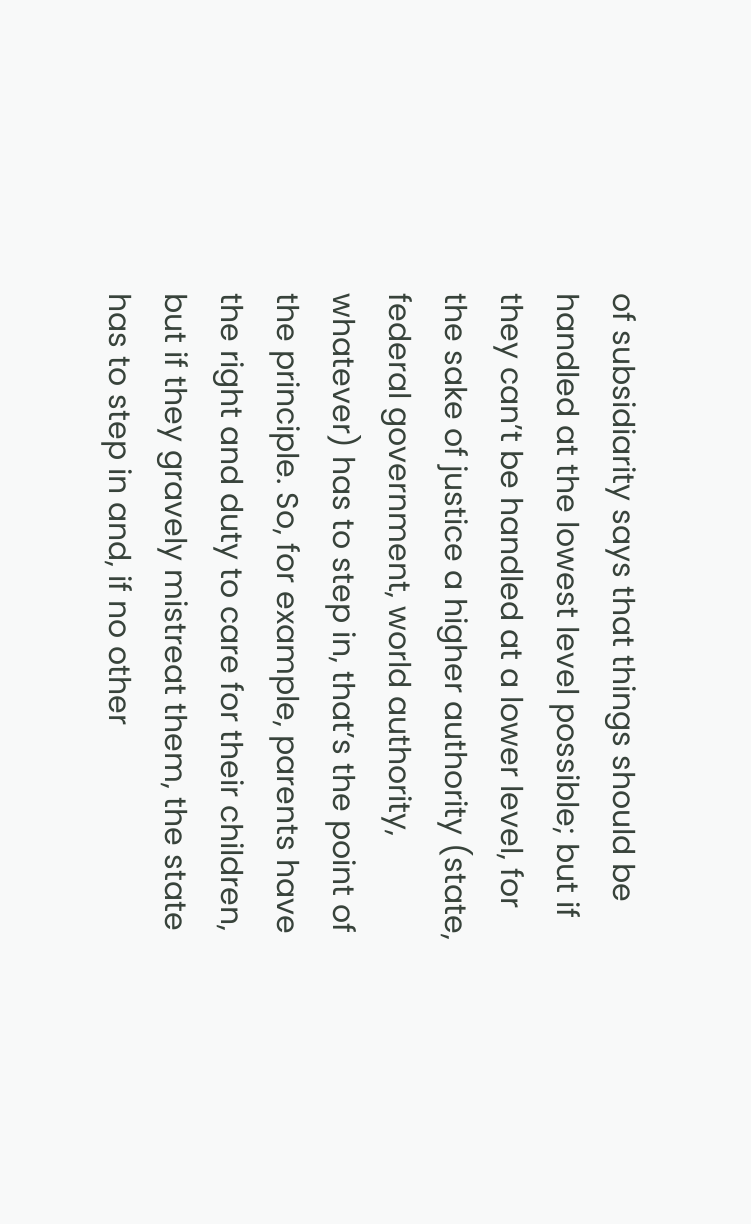of subsidiarity says that things should be handled at the lowest level possible; but if they can’t be handled at a lower level, for the sake of justice a higher authority (state, federal government, world authority, whatever) has to step in, that’s the point of the principle. So, for example, parents have the right and duty to care for their children, but if they gravely mistreat them, the state has to step in and, if no other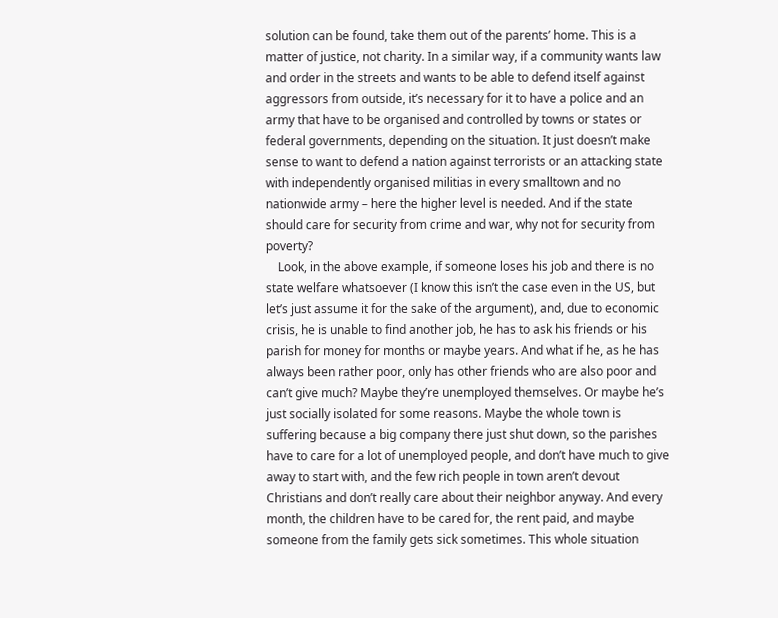solution can be found, take them out of the parents’ home. This is a matter of justice, not charity. In a similar way, if a community wants law and order in the streets and wants to be able to defend itself against aggressors from outside, it’s necessary for it to have a police and an army that have to be organised and controlled by towns or states or federal governments, depending on the situation. It just doesn’t make sense to want to defend a nation against terrorists or an attacking state with independently organised militias in every smalltown and no nationwide army – here the higher level is needed. And if the state should care for security from crime and war, why not for security from poverty?
    Look, in the above example, if someone loses his job and there is no state welfare whatsoever (I know this isn’t the case even in the US, but let’s just assume it for the sake of the argument), and, due to economic crisis, he is unable to find another job, he has to ask his friends or his parish for money for months or maybe years. And what if he, as he has always been rather poor, only has other friends who are also poor and can’t give much? Maybe they’re unemployed themselves. Or maybe he’s just socially isolated for some reasons. Maybe the whole town is suffering because a big company there just shut down, so the parishes have to care for a lot of unemployed people, and don’t have much to give away to start with, and the few rich people in town aren’t devout Christians and don’t really care about their neighbor anyway. And every month, the children have to be cared for, the rent paid, and maybe someone from the family gets sick sometimes. This whole situation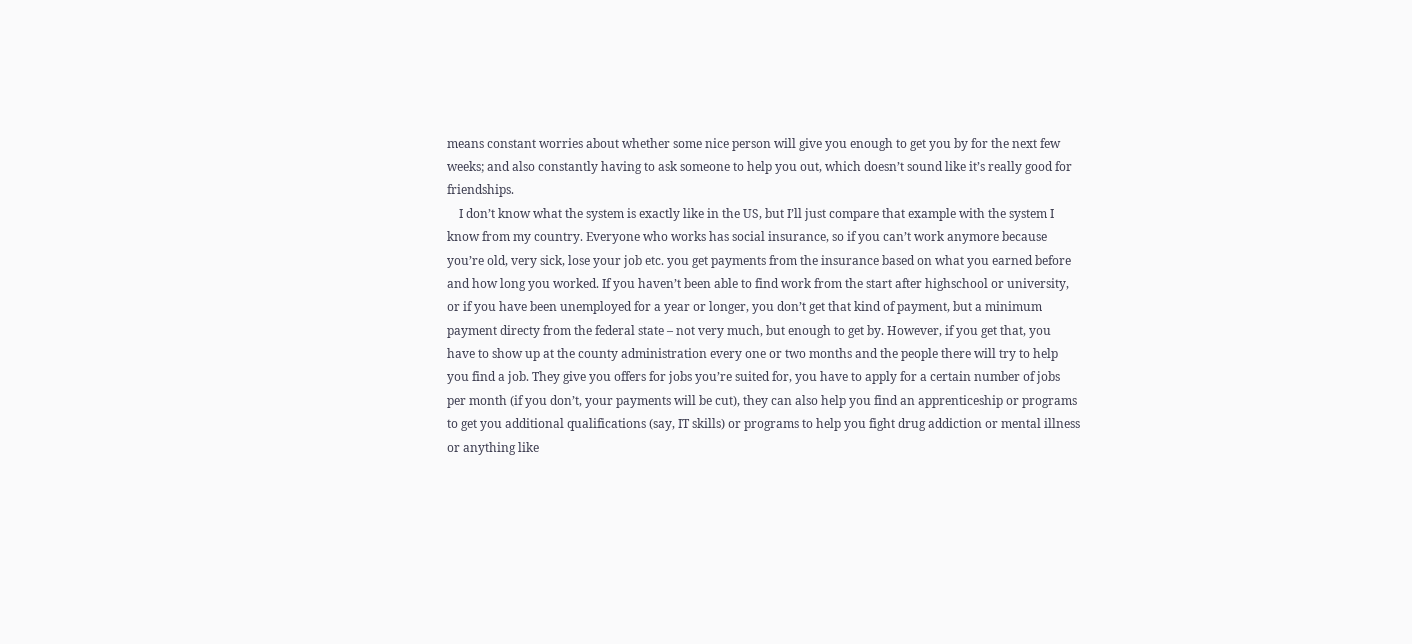means constant worries about whether some nice person will give you enough to get you by for the next few weeks; and also constantly having to ask someone to help you out, which doesn’t sound like it’s really good for friendships.
    I don’t know what the system is exactly like in the US, but I’ll just compare that example with the system I know from my country. Everyone who works has social insurance, so if you can’t work anymore because you’re old, very sick, lose your job etc. you get payments from the insurance based on what you earned before and how long you worked. If you haven’t been able to find work from the start after highschool or university, or if you have been unemployed for a year or longer, you don’t get that kind of payment, but a minimum payment directy from the federal state – not very much, but enough to get by. However, if you get that, you have to show up at the county administration every one or two months and the people there will try to help you find a job. They give you offers for jobs you’re suited for, you have to apply for a certain number of jobs per month (if you don’t, your payments will be cut), they can also help you find an apprenticeship or programs to get you additional qualifications (say, IT skills) or programs to help you fight drug addiction or mental illness or anything like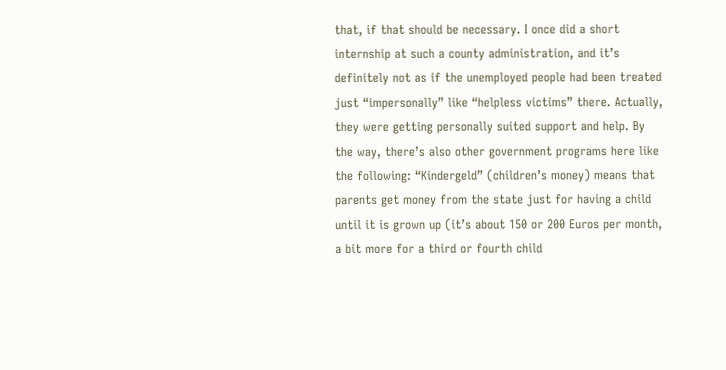that, if that should be necessary. I once did a short internship at such a county administration, and it’s definitely not as if the unemployed people had been treated just “impersonally” like “helpless victims” there. Actually, they were getting personally suited support and help. By the way, there’s also other government programs here like the following: “Kindergeld” (children’s money) means that parents get money from the state just for having a child until it is grown up (it’s about 150 or 200 Euros per month, a bit more for a third or fourth child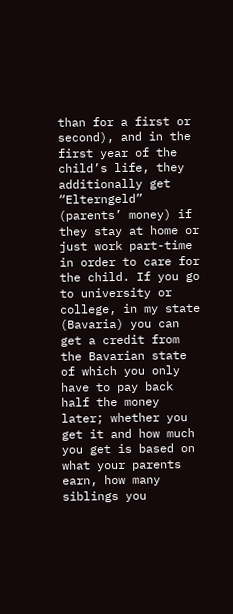than for a first or second), and in the first year of the child’s life, they additionally get “Elterngeld” (parents’ money) if they stay at home or just work part-time in order to care for the child. If you go to university or college, in my state (Bavaria) you can get a credit from the Bavarian state of which you only have to pay back half the money later; whether you get it and how much you get is based on what your parents earn, how many siblings you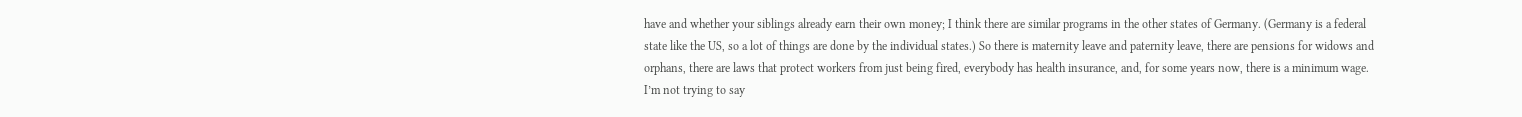have and whether your siblings already earn their own money; I think there are similar programs in the other states of Germany. (Germany is a federal state like the US, so a lot of things are done by the individual states.) So there is maternity leave and paternity leave, there are pensions for widows and orphans, there are laws that protect workers from just being fired, everybody has health insurance, and, for some years now, there is a minimum wage. I’m not trying to say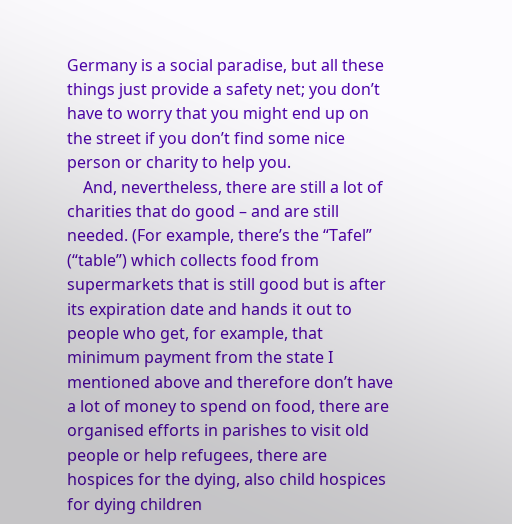Germany is a social paradise, but all these things just provide a safety net; you don’t have to worry that you might end up on the street if you don’t find some nice person or charity to help you.
    And, nevertheless, there are still a lot of charities that do good – and are still needed. (For example, there’s the “Tafel” (“table”) which collects food from supermarkets that is still good but is after its expiration date and hands it out to people who get, for example, that minimum payment from the state I mentioned above and therefore don’t have a lot of money to spend on food, there are organised efforts in parishes to visit old people or help refugees, there are hospices for the dying, also child hospices for dying children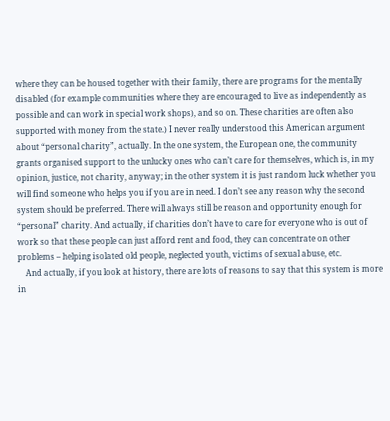where they can be housed together with their family, there are programs for the mentally disabled (for example communities where they are encouraged to live as independently as possible and can work in special work shops), and so on. These charities are often also supported with money from the state.) I never really understood this American argument about “personal charity”, actually. In the one system, the European one, the community grants organised support to the unlucky ones who can’t care for themselves, which is, in my opinion, justice, not charity, anyway; in the other system it is just random luck whether you will find someone who helps you if you are in need. I don’t see any reason why the second system should be preferred. There will always still be reason and opportunity enough for “personal” charity. And actually, if charities don’t have to care for everyone who is out of work so that these people can just afford rent and food, they can concentrate on other problems – helping isolated old people, neglected youth, victims of sexual abuse, etc.
    And actually, if you look at history, there are lots of reasons to say that this system is more in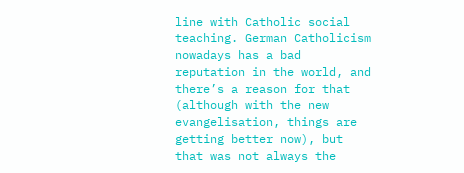line with Catholic social teaching. German Catholicism nowadays has a bad reputation in the world, and there’s a reason for that (although with the new evangelisation, things are getting better now), but that was not always the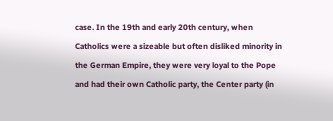case. In the 19th and early 20th century, when Catholics were a sizeable but often disliked minority in the German Empire, they were very loyal to the Pope and had their own Catholic party, the Center party (in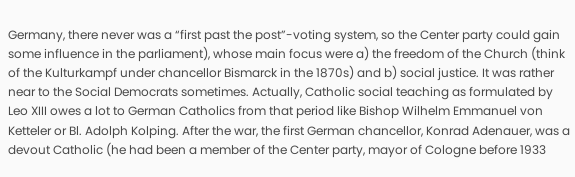Germany, there never was a “first past the post”-voting system, so the Center party could gain some influence in the parliament), whose main focus were a) the freedom of the Church (think of the Kulturkampf under chancellor Bismarck in the 1870s) and b) social justice. It was rather near to the Social Democrats sometimes. Actually, Catholic social teaching as formulated by Leo XIII owes a lot to German Catholics from that period like Bishop Wilhelm Emmanuel von Ketteler or Bl. Adolph Kolping. After the war, the first German chancellor, Konrad Adenauer, was a devout Catholic (he had been a member of the Center party, mayor of Cologne before 1933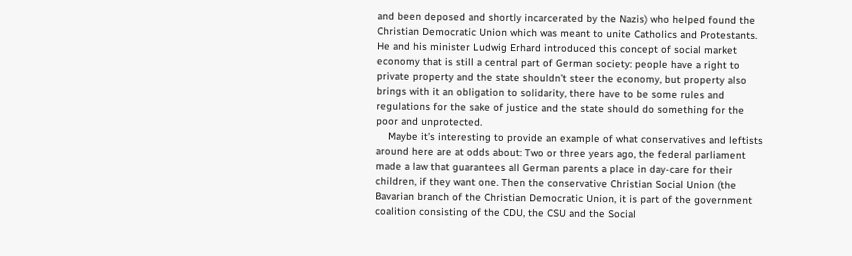and been deposed and shortly incarcerated by the Nazis) who helped found the Christian Democratic Union which was meant to unite Catholics and Protestants. He and his minister Ludwig Erhard introduced this concept of social market economy that is still a central part of German society: people have a right to private property and the state shouldn’t steer the economy, but property also brings with it an obligation to solidarity, there have to be some rules and regulations for the sake of justice and the state should do something for the poor and unprotected.
    Maybe it’s interesting to provide an example of what conservatives and leftists around here are at odds about: Two or three years ago, the federal parliament made a law that guarantees all German parents a place in day-care for their children, if they want one. Then the conservative Christian Social Union (the Bavarian branch of the Christian Democratic Union, it is part of the government coalition consisting of the CDU, the CSU and the Social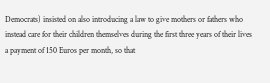Democrats) insisted on also introducing a law to give mothers or fathers who instead care for their children themselves during the first three years of their lives a payment of 150 Euros per month, so that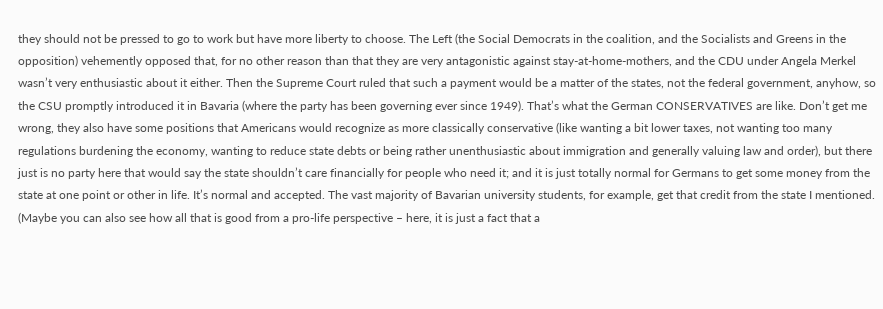they should not be pressed to go to work but have more liberty to choose. The Left (the Social Democrats in the coalition, and the Socialists and Greens in the opposition) vehemently opposed that, for no other reason than that they are very antagonistic against stay-at-home-mothers, and the CDU under Angela Merkel wasn’t very enthusiastic about it either. Then the Supreme Court ruled that such a payment would be a matter of the states, not the federal government, anyhow, so the CSU promptly introduced it in Bavaria (where the party has been governing ever since 1949). That’s what the German CONSERVATIVES are like. Don’t get me wrong, they also have some positions that Americans would recognize as more classically conservative (like wanting a bit lower taxes, not wanting too many regulations burdening the economy, wanting to reduce state debts or being rather unenthusiastic about immigration and generally valuing law and order), but there just is no party here that would say the state shouldn’t care financially for people who need it; and it is just totally normal for Germans to get some money from the state at one point or other in life. It’s normal and accepted. The vast majority of Bavarian university students, for example, get that credit from the state I mentioned. (Maybe you can also see how all that is good from a pro-life perspective – here, it is just a fact that a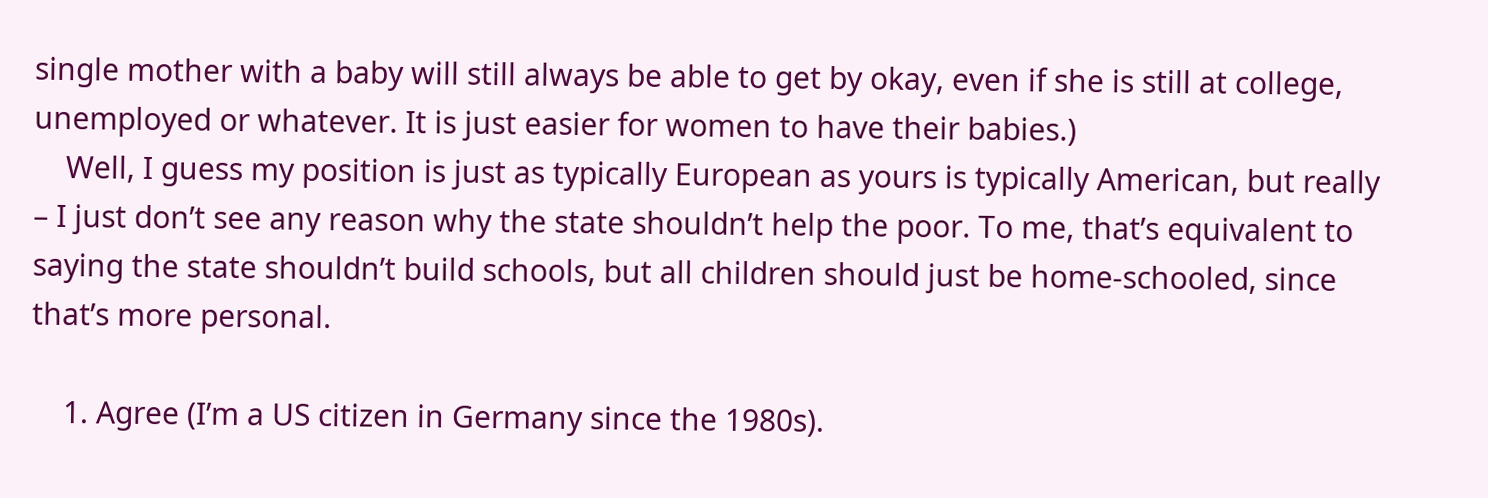single mother with a baby will still always be able to get by okay, even if she is still at college, unemployed or whatever. It is just easier for women to have their babies.)
    Well, I guess my position is just as typically European as yours is typically American, but really – I just don’t see any reason why the state shouldn’t help the poor. To me, that’s equivalent to saying the state shouldn’t build schools, but all children should just be home-schooled, since that’s more personal.

    1. Agree (I’m a US citizen in Germany since the 1980s).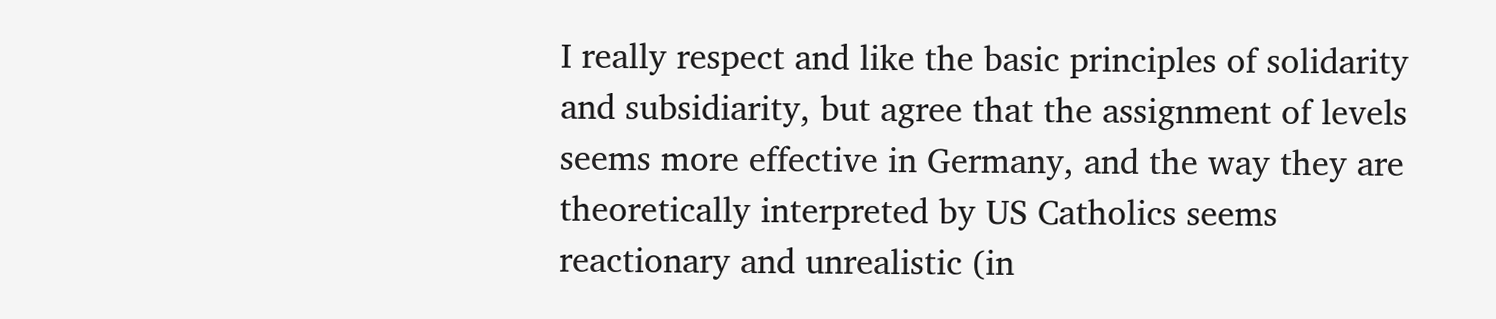I really respect and like the basic principles of solidarity and subsidiarity, but agree that the assignment of levels seems more effective in Germany, and the way they are theoretically interpreted by US Catholics seems reactionary and unrealistic (in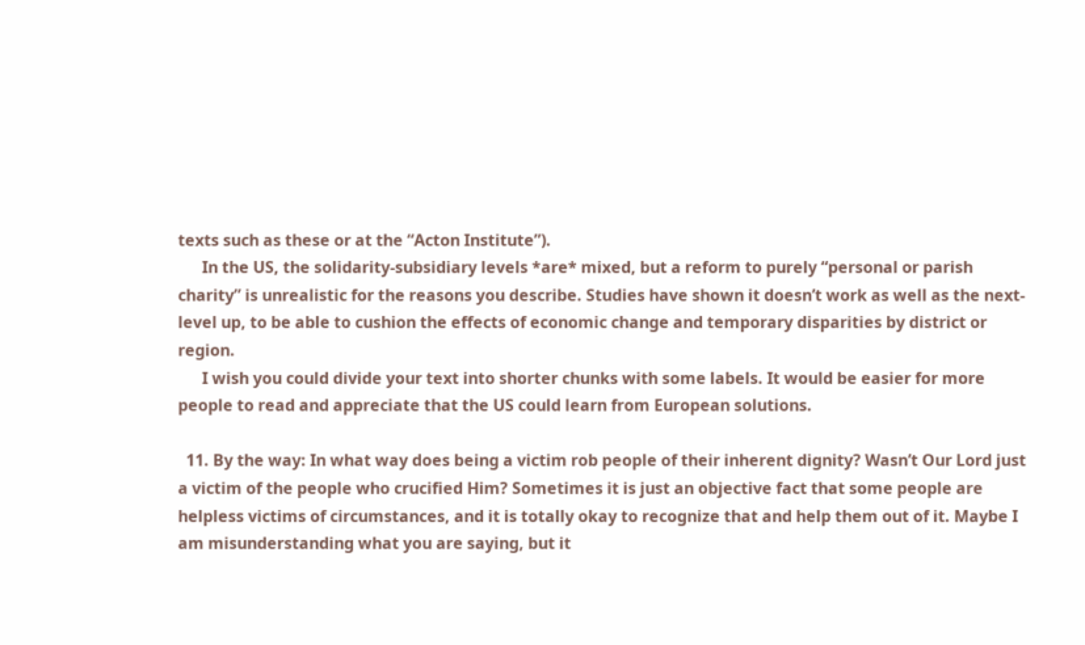texts such as these or at the “Acton Institute”).
      In the US, the solidarity-subsidiary levels *are* mixed, but a reform to purely “personal or parish charity” is unrealistic for the reasons you describe. Studies have shown it doesn’t work as well as the next-level up, to be able to cushion the effects of economic change and temporary disparities by district or region.
      I wish you could divide your text into shorter chunks with some labels. It would be easier for more people to read and appreciate that the US could learn from European solutions.

  11. By the way: In what way does being a victim rob people of their inherent dignity? Wasn’t Our Lord just a victim of the people who crucified Him? Sometimes it is just an objective fact that some people are helpless victims of circumstances, and it is totally okay to recognize that and help them out of it. Maybe I am misunderstanding what you are saying, but it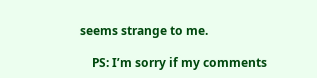seems strange to me.

    PS: I’m sorry if my comments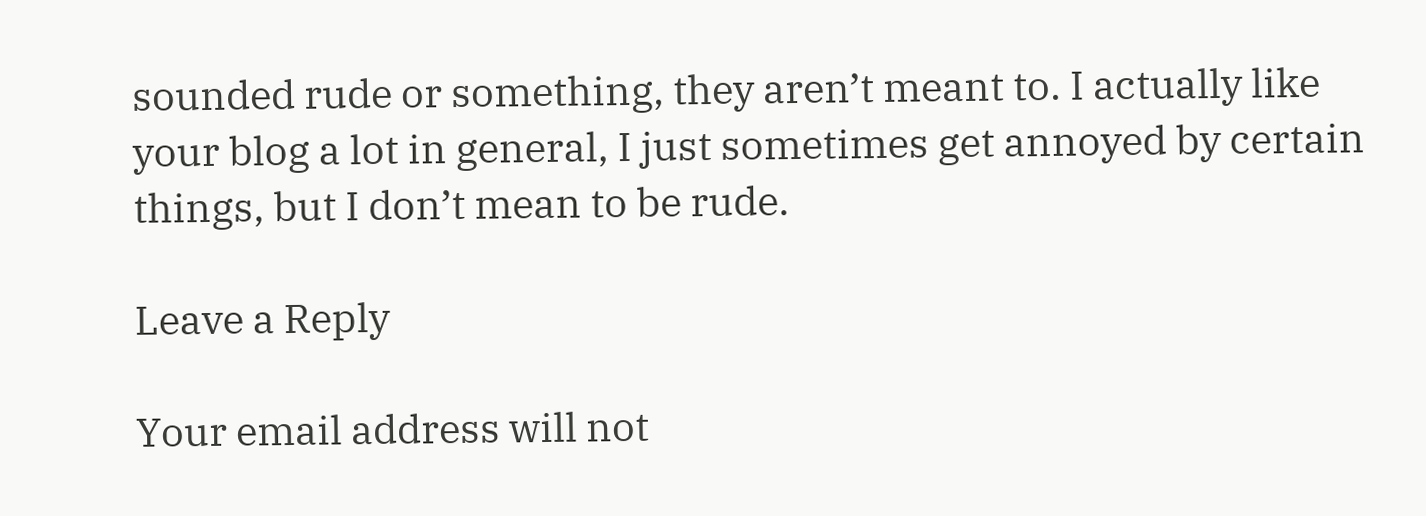sounded rude or something, they aren’t meant to. I actually like your blog a lot in general, I just sometimes get annoyed by certain things, but I don’t mean to be rude.

Leave a Reply

Your email address will not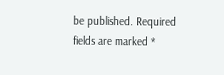be published. Required fields are marked *